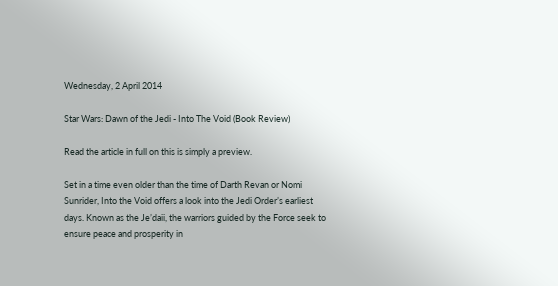Wednesday, 2 April 2014

Star Wars: Dawn of the Jedi - Into The Void (Book Review)

Read the article in full on this is simply a preview.

Set in a time even older than the time of Darth Revan or Nomi Sunrider, Into the Void offers a look into the Jedi Order’s earliest days. Known as the Je’daii, the warriors guided by the Force seek to ensure peace and prosperity in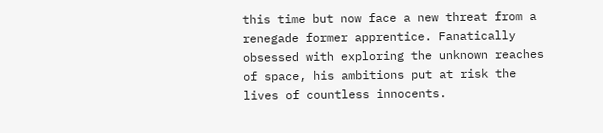this time but now face a new threat from a renegade former apprentice. Fanatically obsessed with exploring the unknown reaches of space, his ambitions put at risk the lives of countless innocents.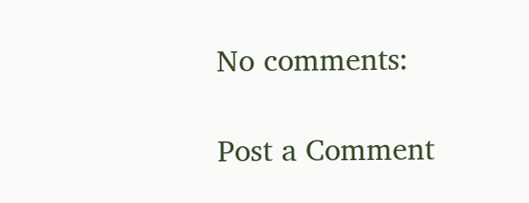No comments:

Post a Comment